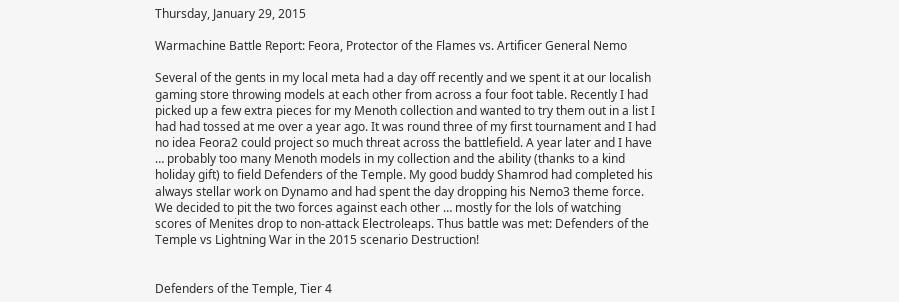Thursday, January 29, 2015

Warmachine Battle Report: Feora, Protector of the Flames vs. Artificer General Nemo

Several of the gents in my local meta had a day off recently and we spent it at our localish gaming store throwing models at each other from across a four foot table. Recently I had picked up a few extra pieces for my Menoth collection and wanted to try them out in a list I had had tossed at me over a year ago. It was round three of my first tournament and I had no idea Feora2 could project so much threat across the battlefield. A year later and I have … probably too many Menoth models in my collection and the ability (thanks to a kind holiday gift) to field Defenders of the Temple. My good buddy Shamrod had completed his always stellar work on Dynamo and had spent the day dropping his Nemo3 theme force. We decided to pit the two forces against each other … mostly for the lols of watching scores of Menites drop to non-attack Electroleaps. Thus battle was met: Defenders of the Temple vs Lightning War in the 2015 scenario Destruction!


Defenders of the Temple, Tier 4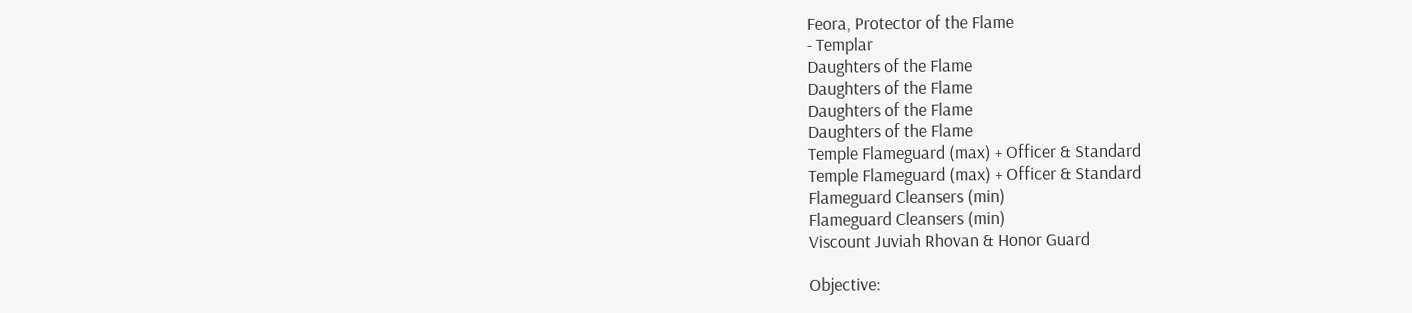Feora, Protector of the Flame
- Templar
Daughters of the Flame
Daughters of the Flame
Daughters of the Flame
Daughters of the Flame
Temple Flameguard (max) + Officer & Standard
Temple Flameguard (max) + Officer & Standard
Flameguard Cleansers (min)
Flameguard Cleansers (min)
Viscount Juviah Rhovan & Honor Guard

Objective: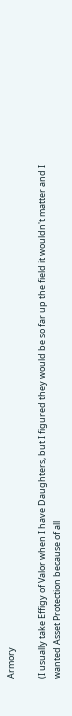Armory

(I usually take Effigy of Valor when I have Daughters, but I figured they would be so far up the field it wouldn't matter and I wanted Asset Protection because of all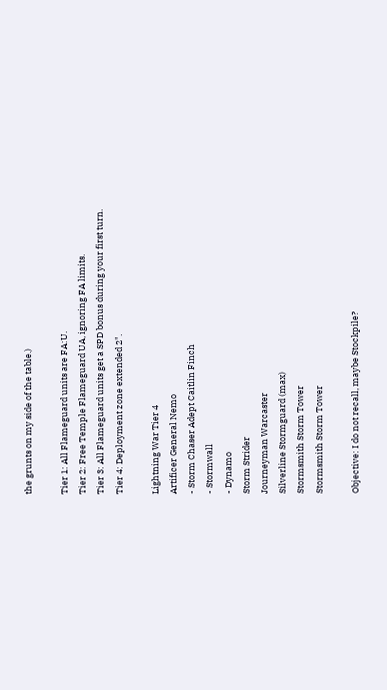the grunts on my side of the table.)

Tier 1: All Flameguard units are FA:U.
Tier 2: Free Temple Flameguard UA, ignoring FA limits.
Tier 3: All Flameguard units get a SPD bonus during your first turn.
Tier 4: Deployment zone extended 2".

Lightning War Tier 4
Artificer General Nemo
- Storm Chaser Adept Caitlin Finch
- Stormwall
- Dynamo
Storm Strider
Journeyman Warcaster
Silverline Stormguard (max)
Stormsmith Storm Tower
Stormsmith Storm Tower

Objective: I do not recall, maybe Stockpile?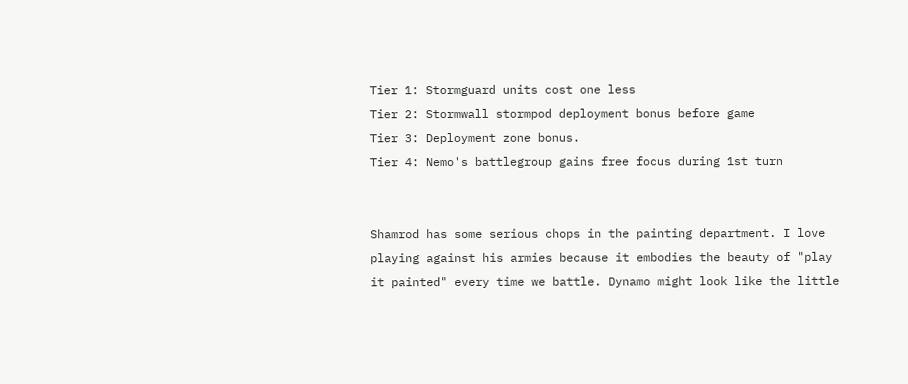Tier 1: Stormguard units cost one less
Tier 2: Stormwall stormpod deployment bonus before game
Tier 3: Deployment zone bonus.
Tier 4: Nemo's battlegroup gains free focus during 1st turn


Shamrod has some serious chops in the painting department. I love playing against his armies because it embodies the beauty of "play it painted" every time we battle. Dynamo might look like the little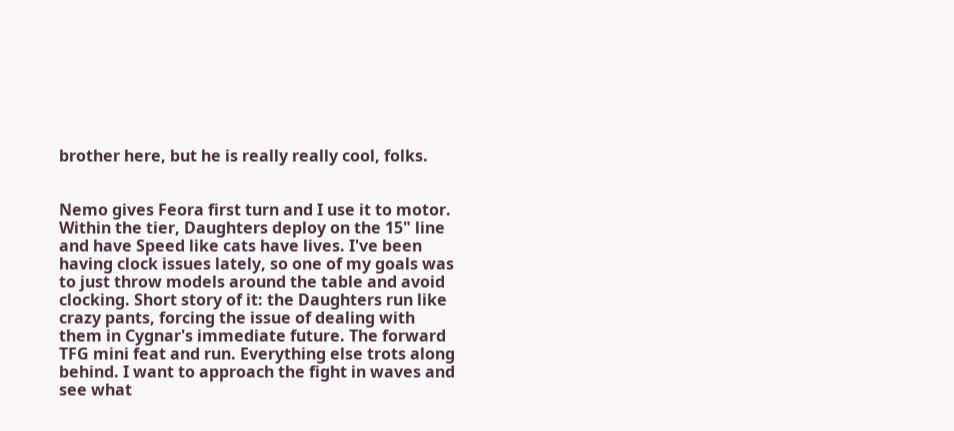brother here, but he is really really cool, folks.


Nemo gives Feora first turn and I use it to motor. Within the tier, Daughters deploy on the 15" line and have Speed like cats have lives. I've been having clock issues lately, so one of my goals was to just throw models around the table and avoid clocking. Short story of it: the Daughters run like crazy pants, forcing the issue of dealing with them in Cygnar's immediate future. The forward TFG mini feat and run. Everything else trots along behind. I want to approach the fight in waves and see what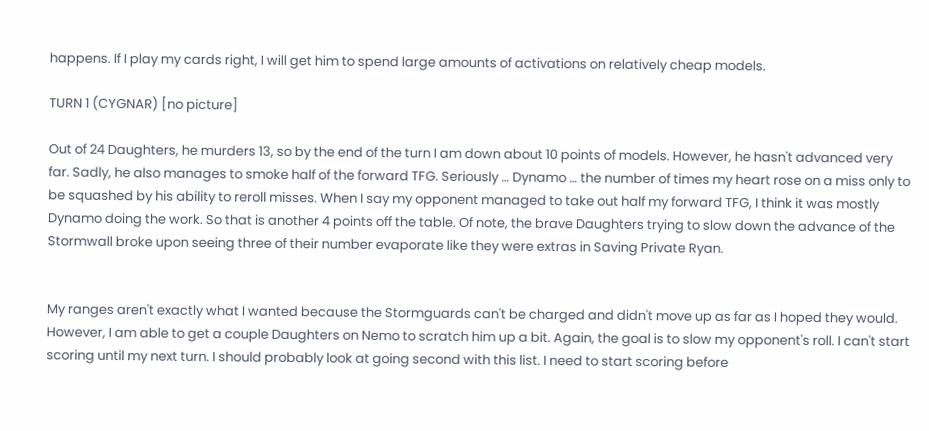happens. If I play my cards right, I will get him to spend large amounts of activations on relatively cheap models.

TURN 1 (CYGNAR) [no picture]

Out of 24 Daughters, he murders 13, so by the end of the turn I am down about 10 points of models. However, he hasn't advanced very far. Sadly, he also manages to smoke half of the forward TFG. Seriously … Dynamo … the number of times my heart rose on a miss only to be squashed by his ability to reroll misses. When I say my opponent managed to take out half my forward TFG, I think it was mostly Dynamo doing the work. So that is another 4 points off the table. Of note, the brave Daughters trying to slow down the advance of the Stormwall broke upon seeing three of their number evaporate like they were extras in Saving Private Ryan.


My ranges aren't exactly what I wanted because the Stormguards can't be charged and didn't move up as far as I hoped they would. However, I am able to get a couple Daughters on Nemo to scratch him up a bit. Again, the goal is to slow my opponent's roll. I can't start scoring until my next turn. I should probably look at going second with this list. I need to start scoring before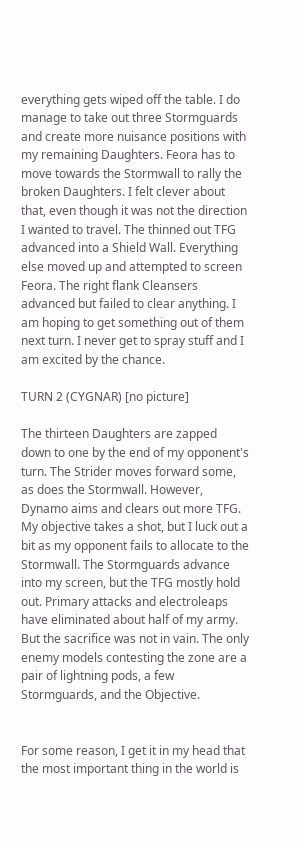everything gets wiped off the table. I do manage to take out three Stormguards and create more nuisance positions with my remaining Daughters. Feora has to move towards the Stormwall to rally the broken Daughters. I felt clever about that, even though it was not the direction I wanted to travel. The thinned out TFG advanced into a Shield Wall. Everything else moved up and attempted to screen Feora. The right flank Cleansers advanced but failed to clear anything. I am hoping to get something out of them next turn. I never get to spray stuff and I am excited by the chance.

TURN 2 (CYGNAR) [no picture]

The thirteen Daughters are zapped down to one by the end of my opponent's turn. The Strider moves forward some, as does the Stormwall. However, Dynamo aims and clears out more TFG. My objective takes a shot, but I luck out a bit as my opponent fails to allocate to the Stormwall. The Stormguards advance into my screen, but the TFG mostly hold out. Primary attacks and electroleaps have eliminated about half of my army. But the sacrifice was not in vain. The only enemy models contesting the zone are a pair of lightning pods, a few Stormguards, and the Objective.


For some reason, I get it in my head that the most important thing in the world is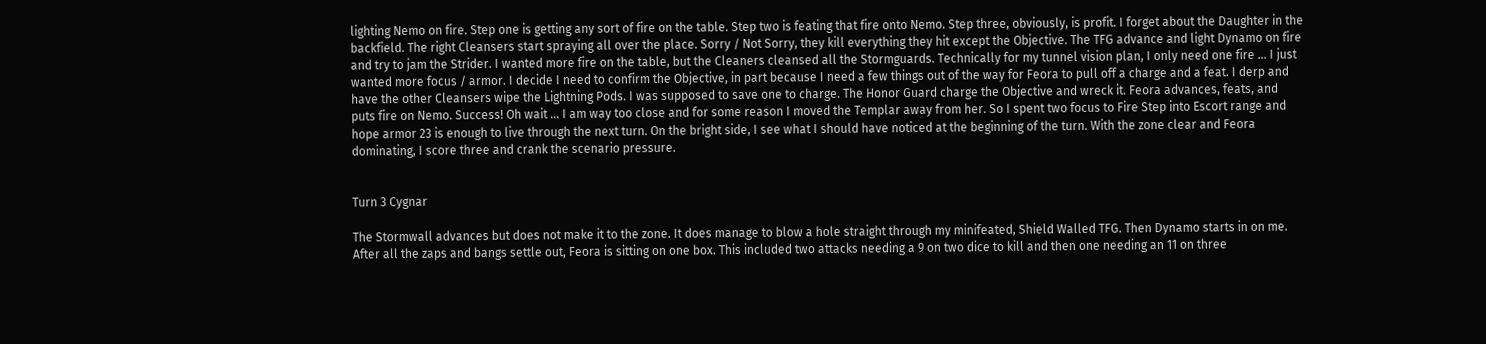lighting Nemo on fire. Step one is getting any sort of fire on the table. Step two is feating that fire onto Nemo. Step three, obviously, is profit. I forget about the Daughter in the backfield. The right Cleansers start spraying all over the place. Sorry / Not Sorry, they kill everything they hit except the Objective. The TFG advance and light Dynamo on fire and try to jam the Strider. I wanted more fire on the table, but the Cleaners cleansed all the Stormguards. Technically for my tunnel vision plan, I only need one fire … I just wanted more focus / armor. I decide I need to confirm the Objective, in part because I need a few things out of the way for Feora to pull off a charge and a feat. I derp and have the other Cleansers wipe the Lightning Pods. I was supposed to save one to charge. The Honor Guard charge the Objective and wreck it. Feora advances, feats, and puts fire on Nemo. Success! Oh wait … I am way too close and for some reason I moved the Templar away from her. So I spent two focus to Fire Step into Escort range and hope armor 23 is enough to live through the next turn. On the bright side, I see what I should have noticed at the beginning of the turn. With the zone clear and Feora dominating, I score three and crank the scenario pressure.


Turn 3 Cygnar

The Stormwall advances but does not make it to the zone. It does manage to blow a hole straight through my minifeated, Shield Walled TFG. Then Dynamo starts in on me. After all the zaps and bangs settle out, Feora is sitting on one box. This included two attacks needing a 9 on two dice to kill and then one needing an 11 on three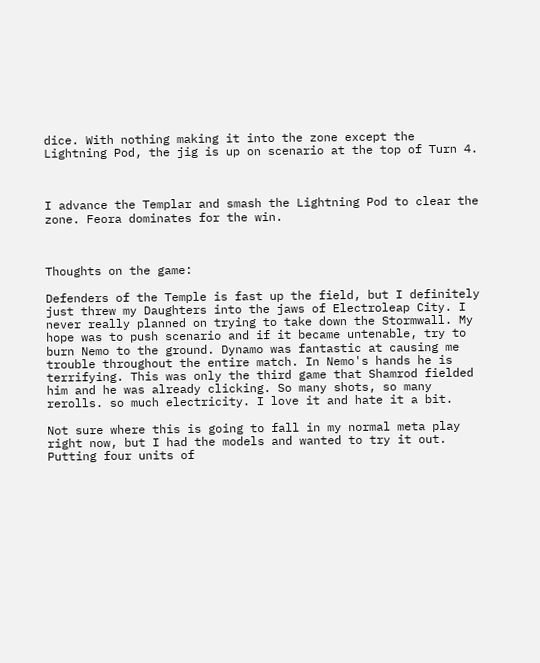dice. With nothing making it into the zone except the Lightning Pod, the jig is up on scenario at the top of Turn 4.



I advance the Templar and smash the Lightning Pod to clear the zone. Feora dominates for the win.



Thoughts on the game:

Defenders of the Temple is fast up the field, but I definitely just threw my Daughters into the jaws of Electroleap City. I never really planned on trying to take down the Stormwall. My hope was to push scenario and if it became untenable, try to burn Nemo to the ground. Dynamo was fantastic at causing me trouble throughout the entire match. In Nemo's hands he is terrifying. This was only the third game that Shamrod fielded him and he was already clicking. So many shots, so many rerolls. so much electricity. I love it and hate it a bit.

Not sure where this is going to fall in my normal meta play right now, but I had the models and wanted to try it out. Putting four units of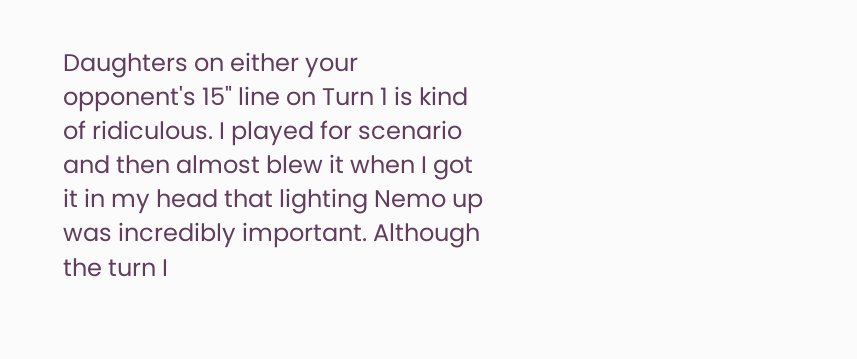Daughters on either your opponent's 15" line on Turn 1 is kind of ridiculous. I played for scenario and then almost blew it when I got it in my head that lighting Nemo up was incredibly important. Although the turn I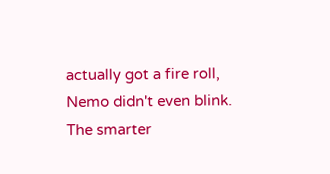actually got a fire roll, Nemo didn't even blink. The smarter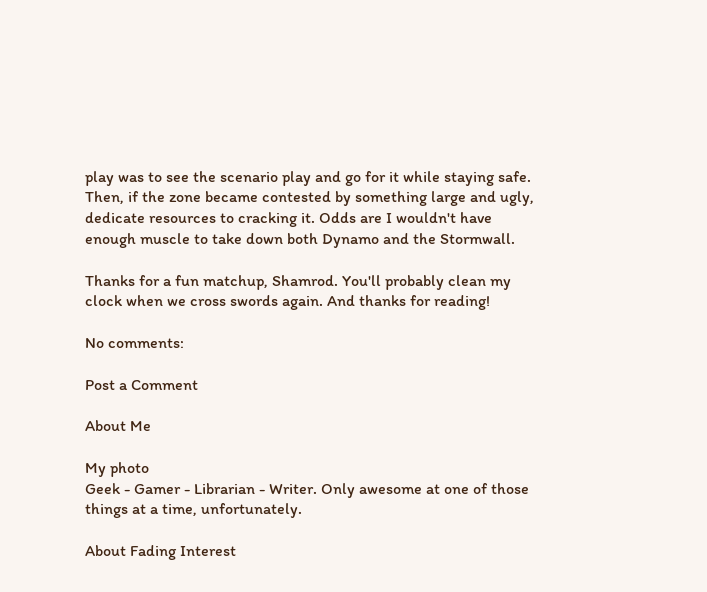play was to see the scenario play and go for it while staying safe. Then, if the zone became contested by something large and ugly, dedicate resources to cracking it. Odds are I wouldn't have enough muscle to take down both Dynamo and the Stormwall.

Thanks for a fun matchup, Shamrod. You'll probably clean my clock when we cross swords again. And thanks for reading!

No comments:

Post a Comment

About Me

My photo
Geek - Gamer - Librarian - Writer. Only awesome at one of those things at a time, unfortunately.

About Fading Interest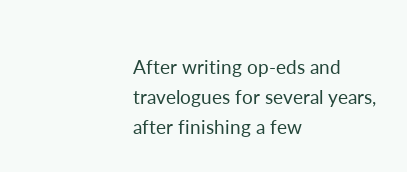After writing op-eds and travelogues for several years, after finishing a few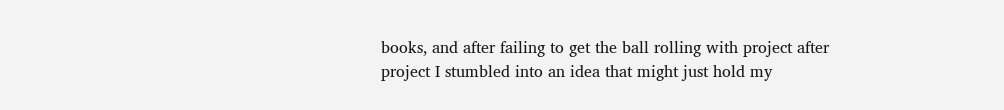books, and after failing to get the ball rolling with project after project I stumbled into an idea that might just hold my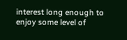interest long enough to enjoy some level of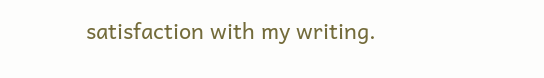satisfaction with my writing.